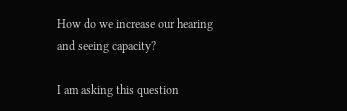How do we increase our hearing and seeing capacity?

I am asking this question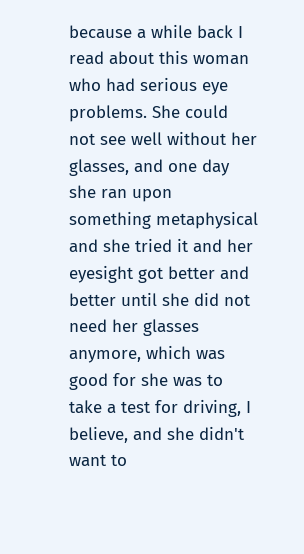because a while back I read about this woman who had serious eye problems. She could not see well without her glasses, and one day she ran upon something metaphysical and she tried it and her eyesight got better and better until she did not need her glasses anymore, which was good for she was to take a test for driving, I believe, and she didn't want to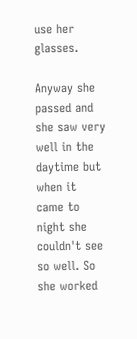use her glasses.

Anyway she passed and she saw very well in the daytime but when it came to night she couldn't see so well. So she worked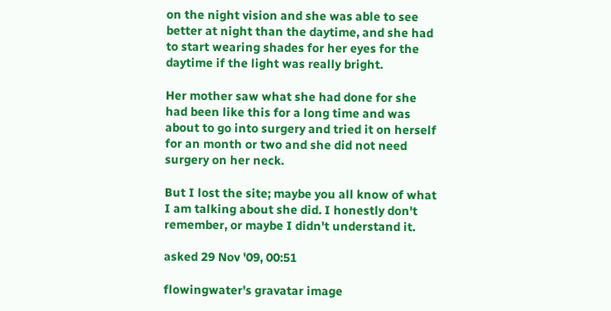on the night vision and she was able to see better at night than the daytime, and she had to start wearing shades for her eyes for the daytime if the light was really bright.

Her mother saw what she had done for she had been like this for a long time and was about to go into surgery and tried it on herself for an month or two and she did not need surgery on her neck.

But I lost the site; maybe you all know of what I am talking about she did. I honestly don't remember, or maybe I didn't understand it.

asked 29 Nov '09, 00:51

flowingwater's gravatar image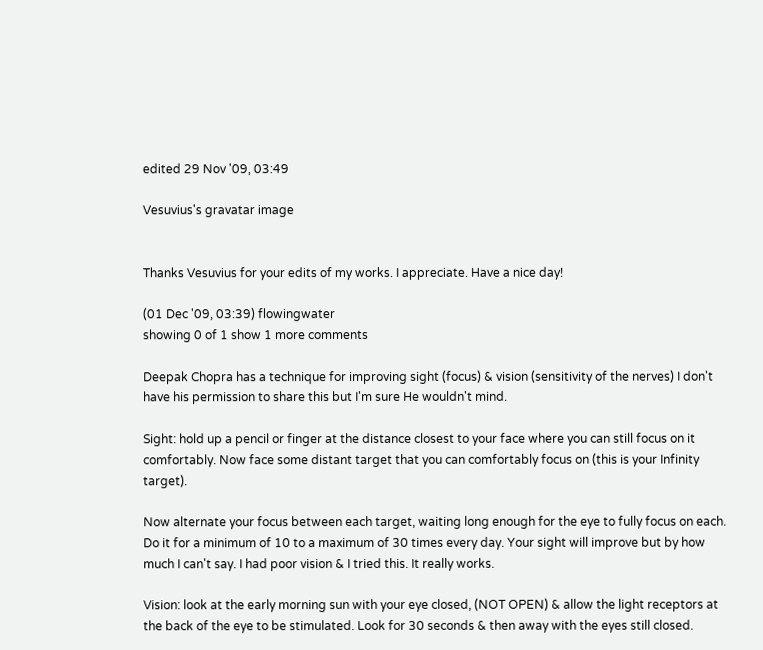edited 29 Nov '09, 03:49

Vesuvius's gravatar image


Thanks Vesuvius for your edits of my works. I appreciate. Have a nice day!

(01 Dec '09, 03:39) flowingwater
showing 0 of 1 show 1 more comments

Deepak Chopra has a technique for improving sight (focus) & vision (sensitivity of the nerves) I don't have his permission to share this but I'm sure He wouldn't mind.

Sight: hold up a pencil or finger at the distance closest to your face where you can still focus on it comfortably. Now face some distant target that you can comfortably focus on (this is your Infinity target).

Now alternate your focus between each target, waiting long enough for the eye to fully focus on each. Do it for a minimum of 10 to a maximum of 30 times every day. Your sight will improve but by how much I can't say. I had poor vision & I tried this. It really works.

Vision: look at the early morning sun with your eye closed, (NOT OPEN) & allow the light receptors at the back of the eye to be stimulated. Look for 30 seconds & then away with the eyes still closed.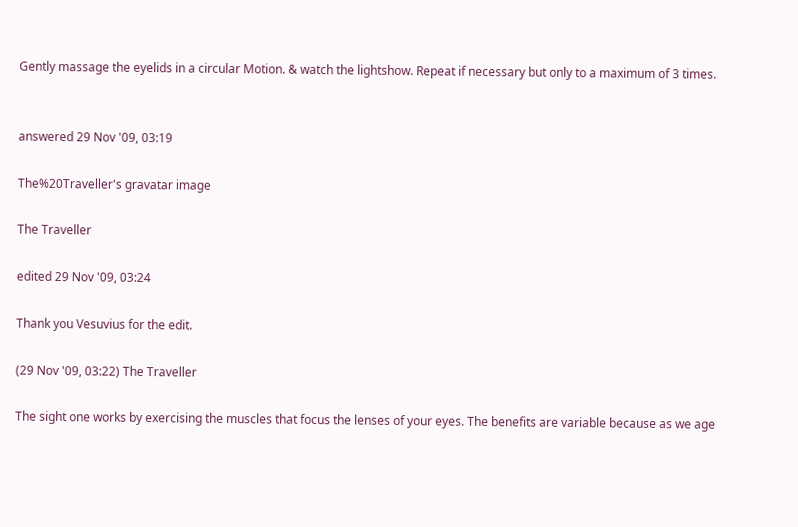Gently massage the eyelids in a circular Motion. & watch the lightshow. Repeat if necessary but only to a maximum of 3 times.


answered 29 Nov '09, 03:19

The%20Traveller's gravatar image

The Traveller

edited 29 Nov '09, 03:24

Thank you Vesuvius for the edit.

(29 Nov '09, 03:22) The Traveller

The sight one works by exercising the muscles that focus the lenses of your eyes. The benefits are variable because as we age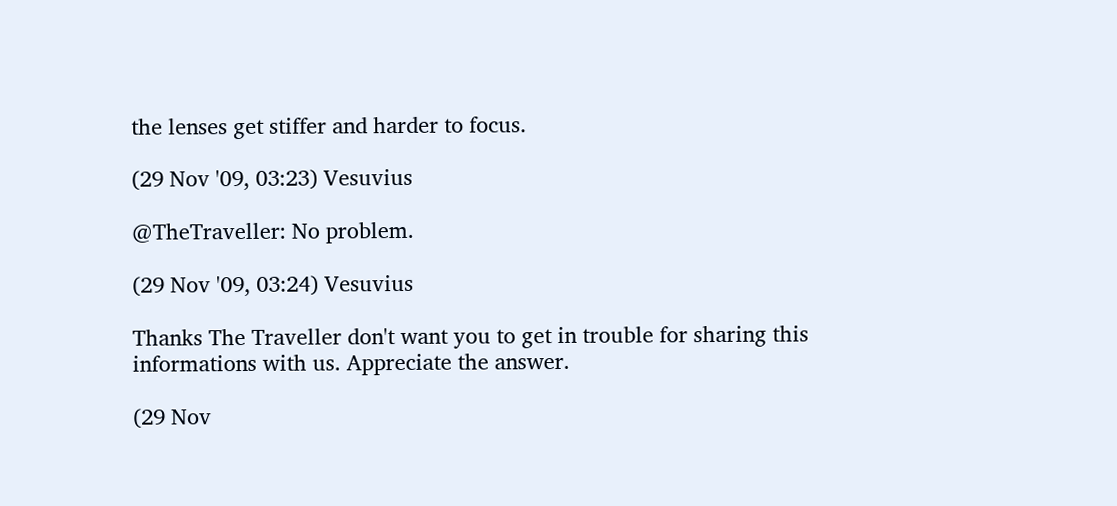the lenses get stiffer and harder to focus.

(29 Nov '09, 03:23) Vesuvius

@TheTraveller: No problem.

(29 Nov '09, 03:24) Vesuvius

Thanks The Traveller don't want you to get in trouble for sharing this informations with us. Appreciate the answer.

(29 Nov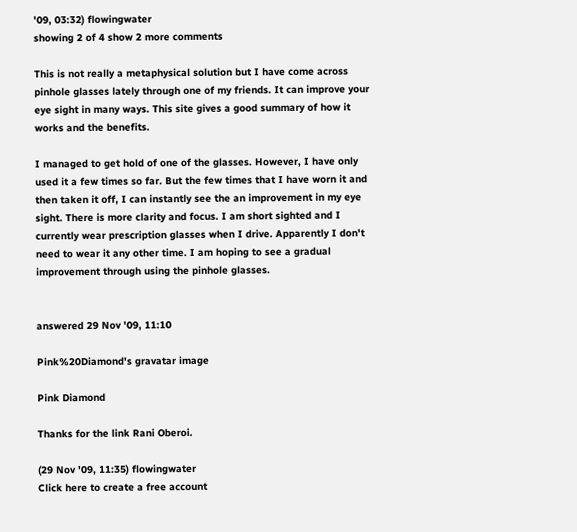'09, 03:32) flowingwater
showing 2 of 4 show 2 more comments

This is not really a metaphysical solution but I have come across pinhole glasses lately through one of my friends. It can improve your eye sight in many ways. This site gives a good summary of how it works and the benefits.

I managed to get hold of one of the glasses. However, I have only used it a few times so far. But the few times that I have worn it and then taken it off, I can instantly see the an improvement in my eye sight. There is more clarity and focus. I am short sighted and I currently wear prescription glasses when I drive. Apparently I don't need to wear it any other time. I am hoping to see a gradual improvement through using the pinhole glasses.


answered 29 Nov '09, 11:10

Pink%20Diamond's gravatar image

Pink Diamond

Thanks for the link Rani Oberoi.

(29 Nov '09, 11:35) flowingwater
Click here to create a free account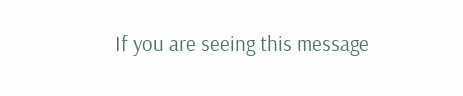If you are seeing this message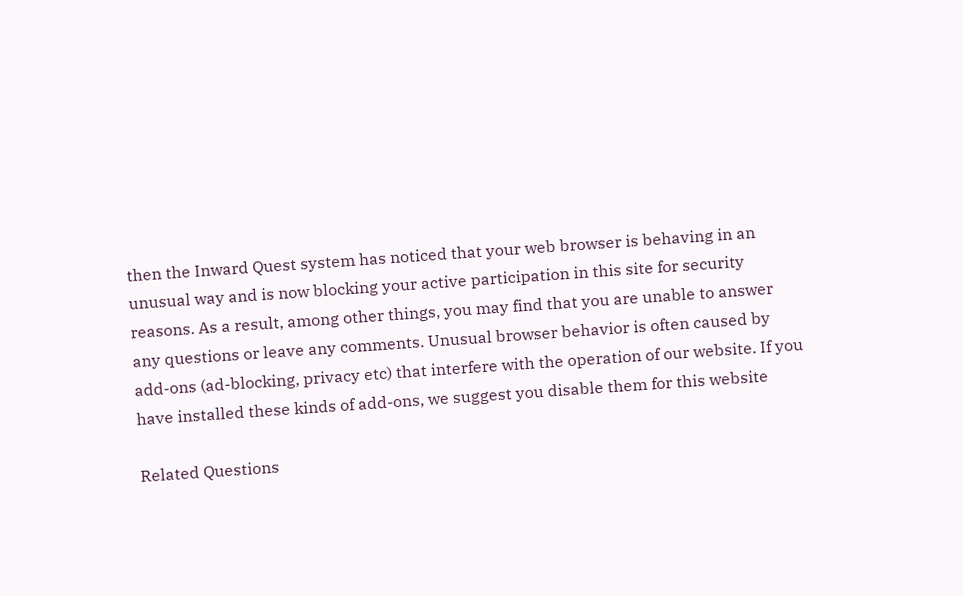then the Inward Quest system has noticed that your web browser is behaving in an unusual way and is now blocking your active participation in this site for security reasons. As a result, among other things, you may find that you are unable to answer any questions or leave any comments. Unusual browser behavior is often caused by add-ons (ad-blocking, privacy etc) that interfere with the operation of our website. If you have installed these kinds of add-ons, we suggest you disable them for this website

Related Questions